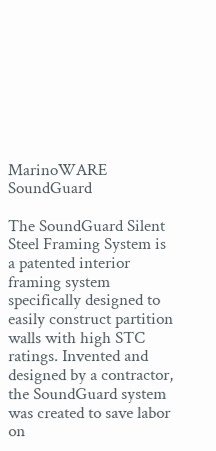MarinoWARE SoundGuard

The SoundGuard Silent Steel Framing System is a patented interior framing system specifically designed to easily construct partition walls with high STC ratings. Invented and designed by a contractor, the SoundGuard system was created to save labor on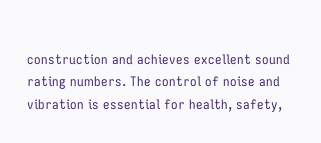construction and achieves excellent sound rating numbers. The control of noise and vibration is essential for health, safety,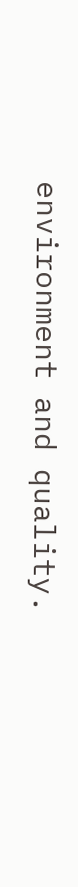environment and quality.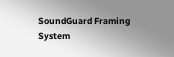SoundGuard Framing System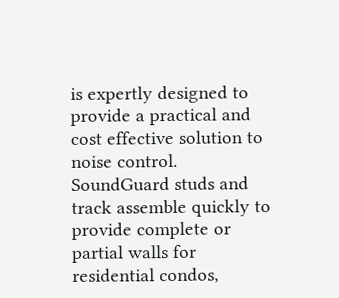is expertly designed to provide a practical and cost effective solution to noise control. SoundGuard studs and track assemble quickly to provide complete or partial walls for residential condos,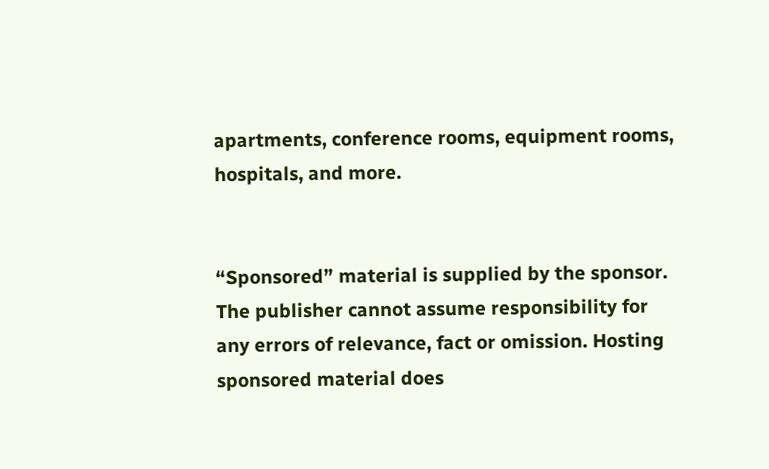apartments, conference rooms, equipment rooms, hospitals, and more.


“Sponsored” material is supplied by the sponsor. The publisher cannot assume responsibility for any errors of relevance, fact or omission. Hosting sponsored material does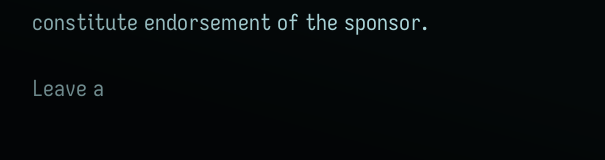constitute endorsement of the sponsor.

Leave a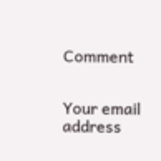Comment


Your email address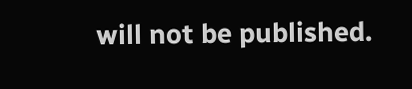will not be published.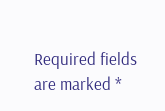Required fields are marked *